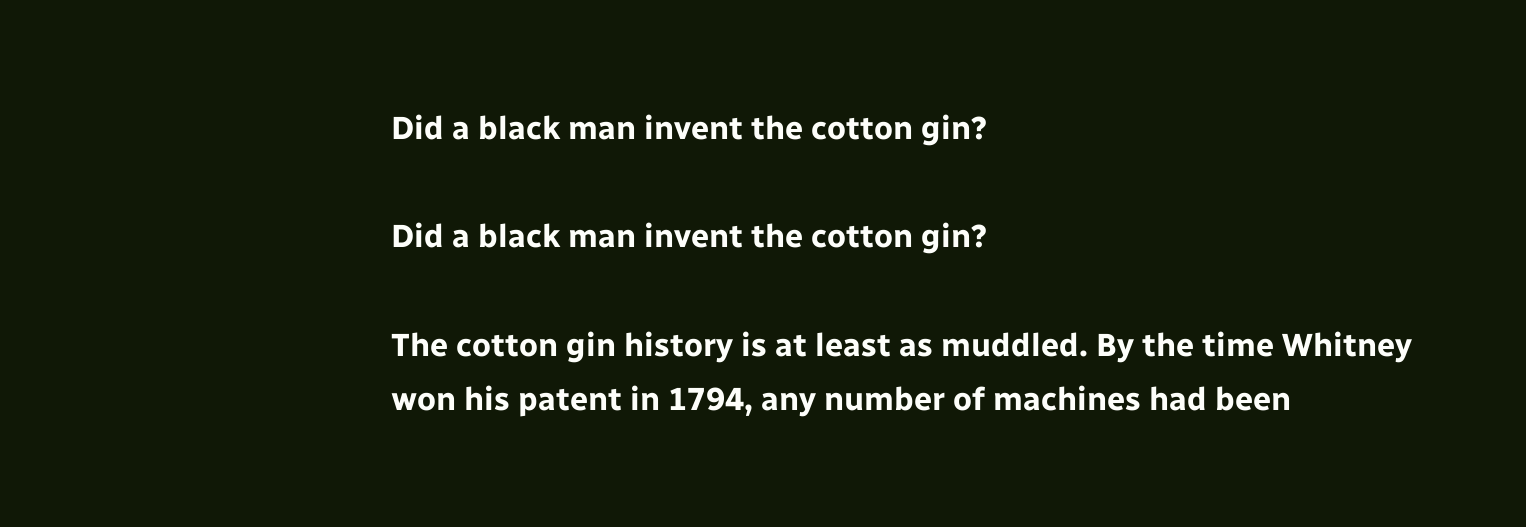Did a black man invent the cotton gin?

Did a black man invent the cotton gin?

The cotton gin history is at least as muddled. By the time Whitney won his patent in 1794, any number of machines had been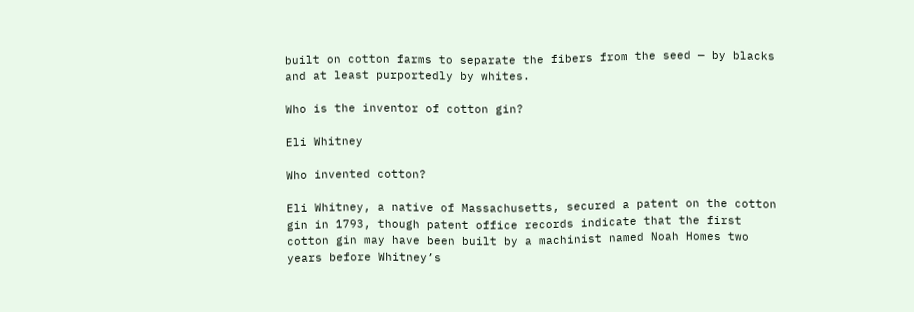built on cotton farms to separate the fibers from the seed — by blacks and at least purportedly by whites.

Who is the inventor of cotton gin?

Eli Whitney

Who invented cotton?

Eli Whitney, a native of Massachusetts, secured a patent on the cotton gin in 1793, though patent office records indicate that the first cotton gin may have been built by a machinist named Noah Homes two years before Whitney’s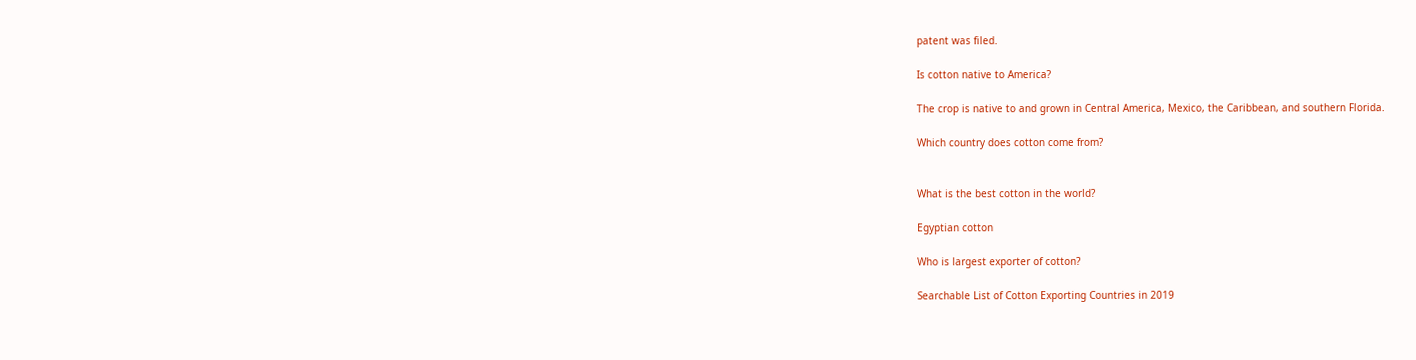patent was filed.

Is cotton native to America?

The crop is native to and grown in Central America, Mexico, the Caribbean, and southern Florida.

Which country does cotton come from?


What is the best cotton in the world?

Egyptian cotton

Who is largest exporter of cotton?

Searchable List of Cotton Exporting Countries in 2019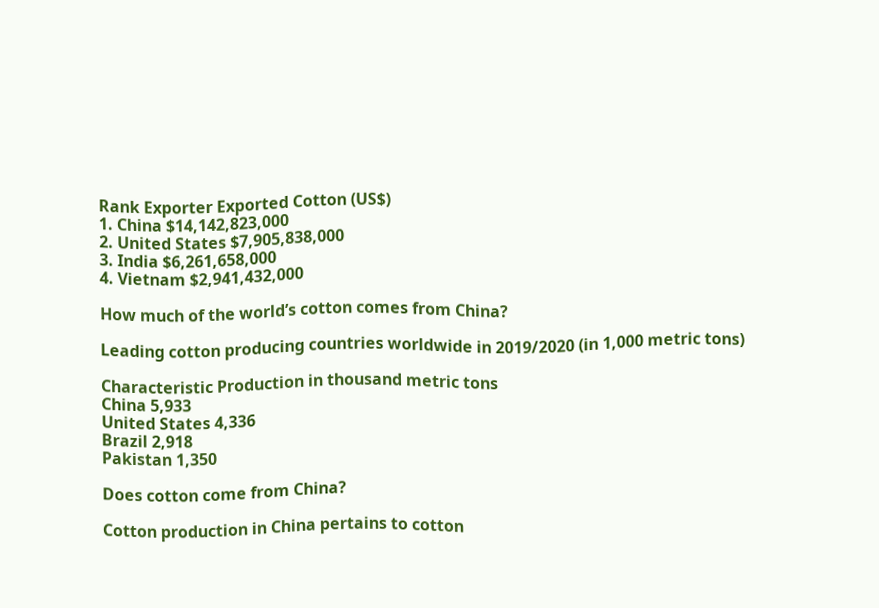Rank Exporter Exported Cotton (US$)
1. China $14,142,823,000
2. United States $7,905,838,000
3. India $6,261,658,000
4. Vietnam $2,941,432,000

How much of the world’s cotton comes from China?

Leading cotton producing countries worldwide in 2019/2020 (in 1,000 metric tons)

Characteristic Production in thousand metric tons
China 5,933
United States 4,336
Brazil 2,918
Pakistan 1,350

Does cotton come from China?

Cotton production in China pertains to cotton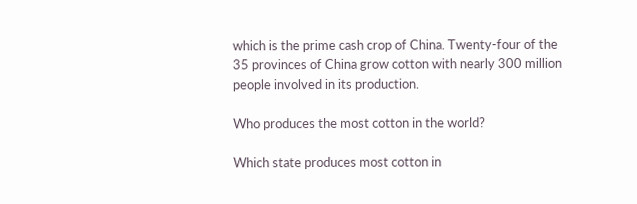which is the prime cash crop of China. Twenty-four of the 35 provinces of China grow cotton with nearly 300 million people involved in its production.

Who produces the most cotton in the world?

Which state produces most cotton in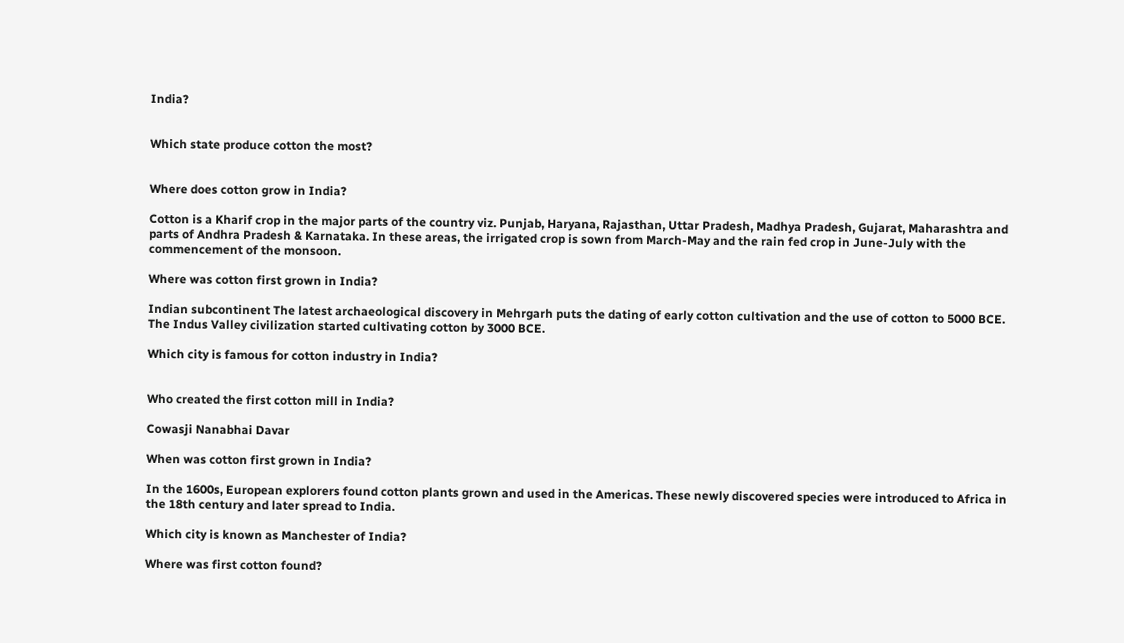India?


Which state produce cotton the most?


Where does cotton grow in India?

Cotton is a Kharif crop in the major parts of the country viz. Punjab, Haryana, Rajasthan, Uttar Pradesh, Madhya Pradesh, Gujarat, Maharashtra and parts of Andhra Pradesh & Karnataka. In these areas, the irrigated crop is sown from March-May and the rain fed crop in June-July with the commencement of the monsoon.

Where was cotton first grown in India?

Indian subcontinent The latest archaeological discovery in Mehrgarh puts the dating of early cotton cultivation and the use of cotton to 5000 BCE. The Indus Valley civilization started cultivating cotton by 3000 BCE.

Which city is famous for cotton industry in India?


Who created the first cotton mill in India?

Cowasji Nanabhai Davar

When was cotton first grown in India?

In the 1600s, European explorers found cotton plants grown and used in the Americas. These newly discovered species were introduced to Africa in the 18th century and later spread to India.

Which city is known as Manchester of India?

Where was first cotton found?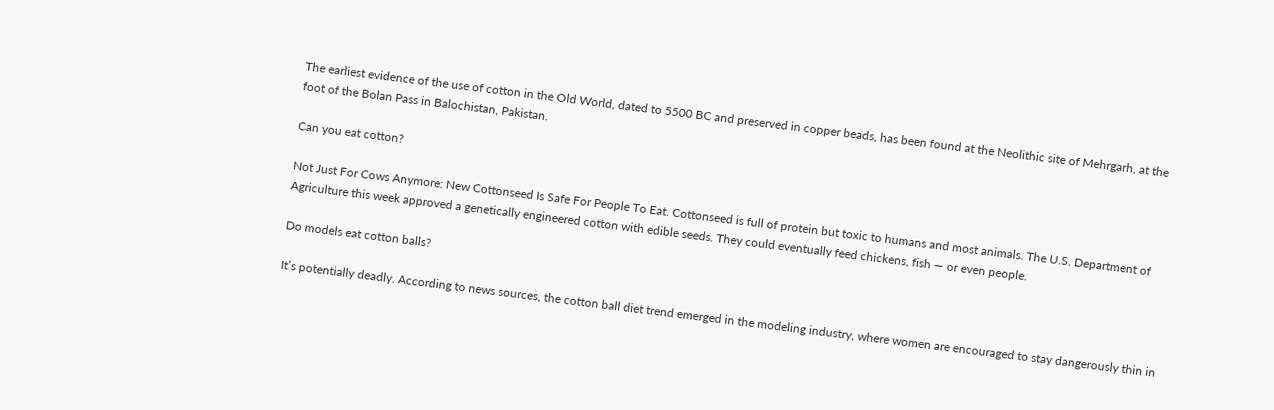The earliest evidence of the use of cotton in the Old World, dated to 5500 BC and preserved in copper beads, has been found at the Neolithic site of Mehrgarh, at the foot of the Bolan Pass in Balochistan, Pakistan.

Can you eat cotton?

Not Just For Cows Anymore: New Cottonseed Is Safe For People To Eat. Cottonseed is full of protein but toxic to humans and most animals. The U.S. Department of Agriculture this week approved a genetically engineered cotton with edible seeds. They could eventually feed chickens, fish — or even people.

Do models eat cotton balls?

It’s potentially deadly. According to news sources, the cotton ball diet trend emerged in the modeling industry, where women are encouraged to stay dangerously thin in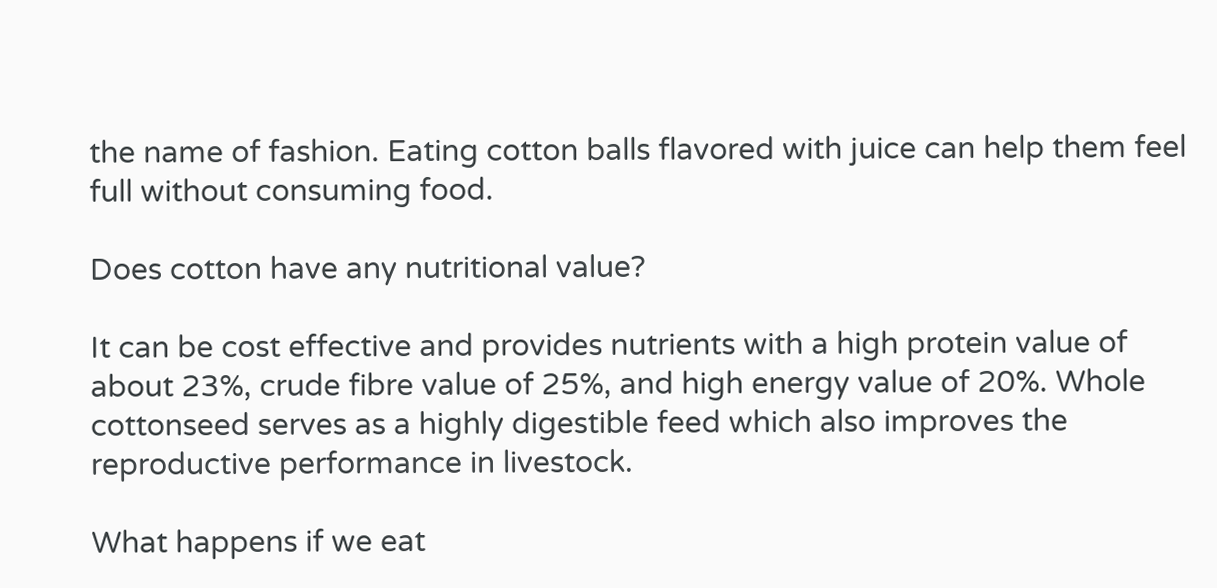the name of fashion. Eating cotton balls flavored with juice can help them feel full without consuming food.

Does cotton have any nutritional value?

It can be cost effective and provides nutrients with a high protein value of about 23%, crude fibre value of 25%, and high energy value of 20%. Whole cottonseed serves as a highly digestible feed which also improves the reproductive performance in livestock.

What happens if we eat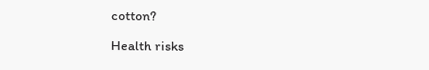cotton?

Health risks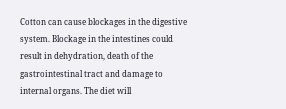Cotton can cause blockages in the digestive system. Blockage in the intestines could result in dehydration, death of the gastrointestinal tract and damage to internal organs. The diet will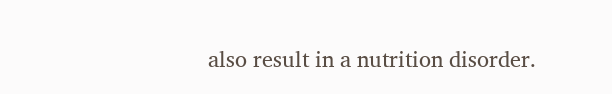also result in a nutrition disorder.